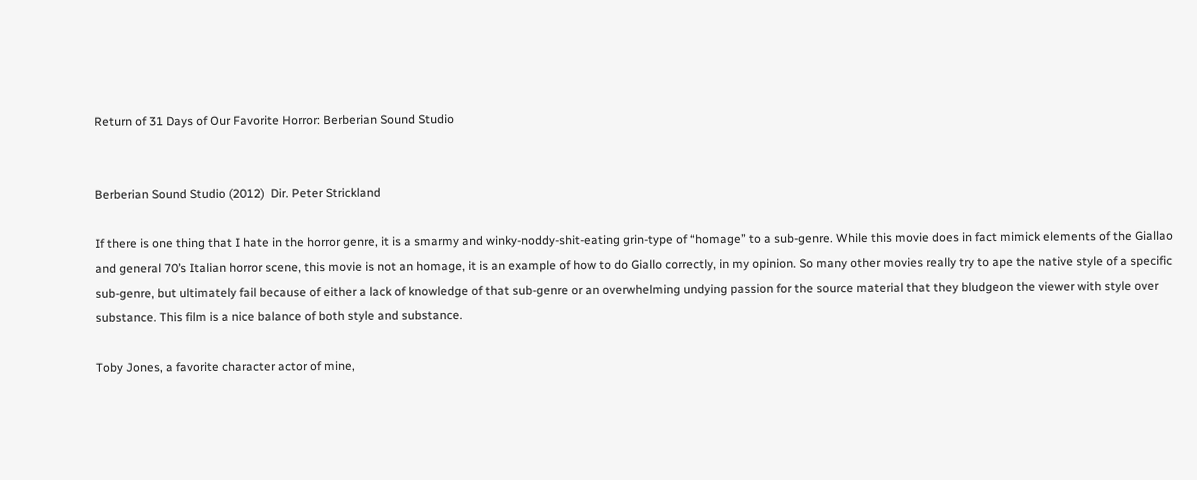Return of 31 Days of Our Favorite Horror: Berberian Sound Studio


Berberian Sound Studio (2012)  Dir. Peter Strickland

If there is one thing that I hate in the horror genre, it is a smarmy and winky-noddy-shit-eating grin-type of “homage” to a sub-genre. While this movie does in fact mimick elements of the Giallao and general 70’s Italian horror scene, this movie is not an homage, it is an example of how to do Giallo correctly, in my opinion. So many other movies really try to ape the native style of a specific sub-genre, but ultimately fail because of either a lack of knowledge of that sub-genre or an overwhelming undying passion for the source material that they bludgeon the viewer with style over substance. This film is a nice balance of both style and substance.

Toby Jones, a favorite character actor of mine,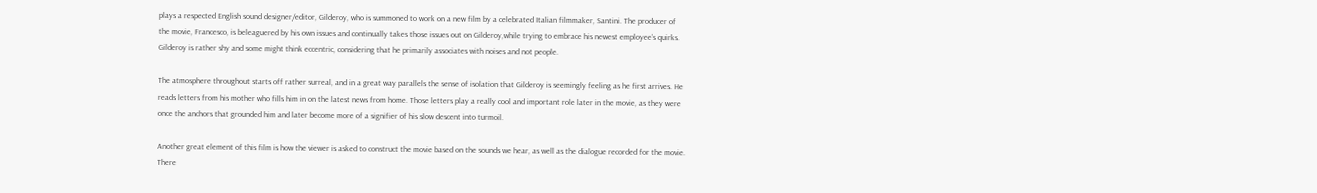plays a respected English sound designer/editor, Gilderoy, who is summoned to work on a new film by a celebrated Italian filmmaker, Santini. The producer of the movie, Francesco, is beleaguered by his own issues and continually takes those issues out on Gilderoy,while trying to embrace his newest employee’s quirks. Gilderoy is rather shy and some might think eccentric, considering that he primarily associates with noises and not people.

The atmosphere throughout starts off rather surreal, and in a great way parallels the sense of isolation that Gilderoy is seemingly feeling as he first arrives. He reads letters from his mother who fills him in on the latest news from home. Those letters play a really cool and important role later in the movie, as they were once the anchors that grounded him and later become more of a signifier of his slow descent into turmoil.

Another great element of this film is how the viewer is asked to construct the movie based on the sounds we hear, as well as the dialogue recorded for the movie. There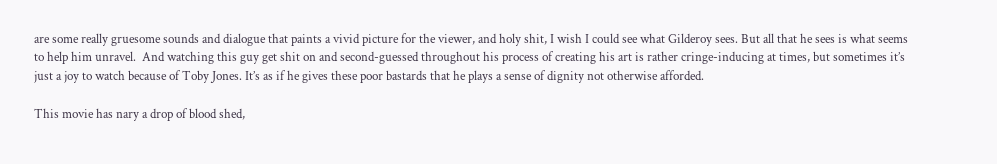are some really gruesome sounds and dialogue that paints a vivid picture for the viewer, and holy shit, I wish I could see what Gilderoy sees. But all that he sees is what seems to help him unravel.  And watching this guy get shit on and second-guessed throughout his process of creating his art is rather cringe-inducing at times, but sometimes it’s just a joy to watch because of Toby Jones. It’s as if he gives these poor bastards that he plays a sense of dignity not otherwise afforded.

This movie has nary a drop of blood shed,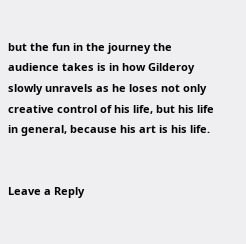but the fun in the journey the audience takes is in how Gilderoy slowly unravels as he loses not only creative control of his life, but his life in general, because his art is his life.


Leave a Reply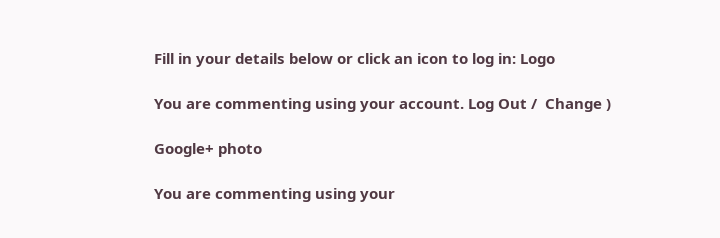Fill in your details below or click an icon to log in: Logo

You are commenting using your account. Log Out /  Change )

Google+ photo

You are commenting using your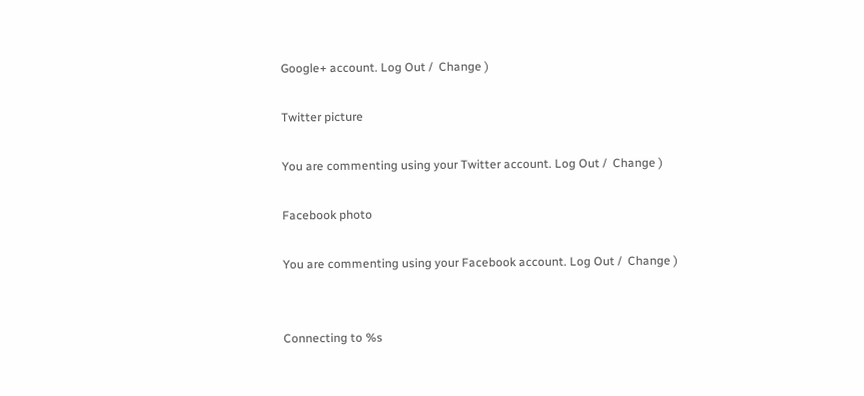Google+ account. Log Out /  Change )

Twitter picture

You are commenting using your Twitter account. Log Out /  Change )

Facebook photo

You are commenting using your Facebook account. Log Out /  Change )


Connecting to %s